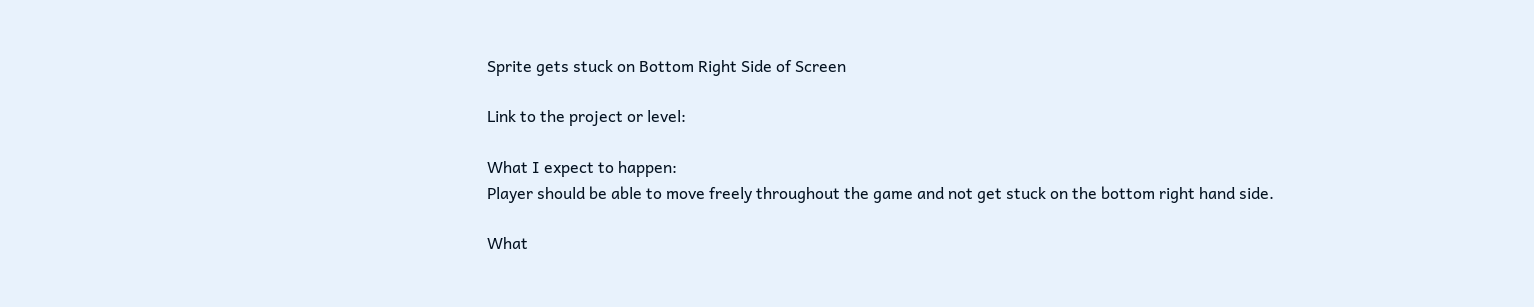Sprite gets stuck on Bottom Right Side of Screen

Link to the project or level:

What I expect to happen:
Player should be able to move freely throughout the game and not get stuck on the bottom right hand side.

What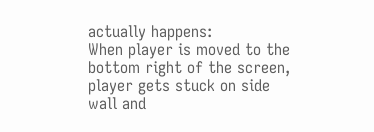actually happens:
When player is moved to the bottom right of the screen, player gets stuck on side wall and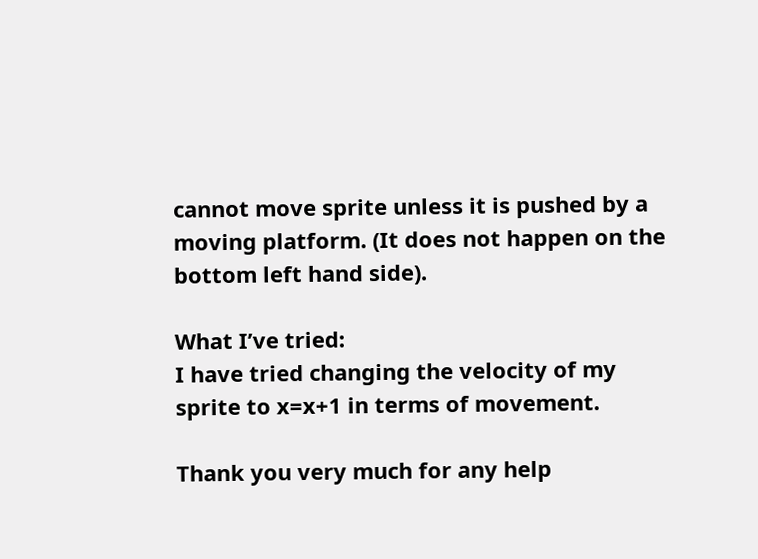cannot move sprite unless it is pushed by a moving platform. (It does not happen on the bottom left hand side).

What I’ve tried:
I have tried changing the velocity of my sprite to x=x+1 in terms of movement.

Thank you very much for any help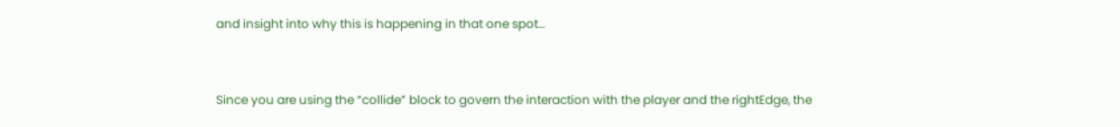and insight into why this is happening in that one spot…


Since you are using the “collide” block to govern the interaction with the player and the rightEdge, the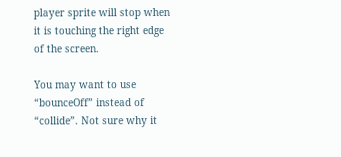player sprite will stop when it is touching the right edge of the screen.

You may want to use “bounceOff” instead of “collide”. Not sure why it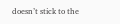doesn’t stick to the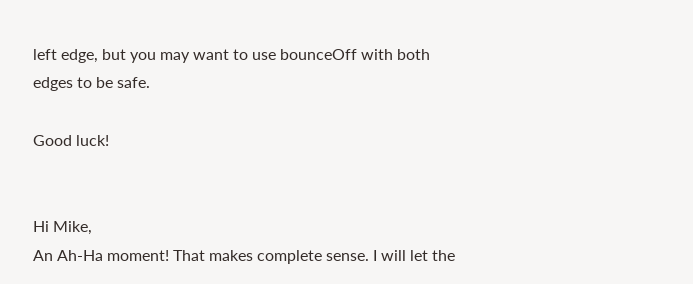left edge, but you may want to use bounceOff with both edges to be safe.

Good luck!


Hi Mike,
An Ah-Ha moment! That makes complete sense. I will let the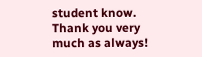student know.
Thank you very much as always!